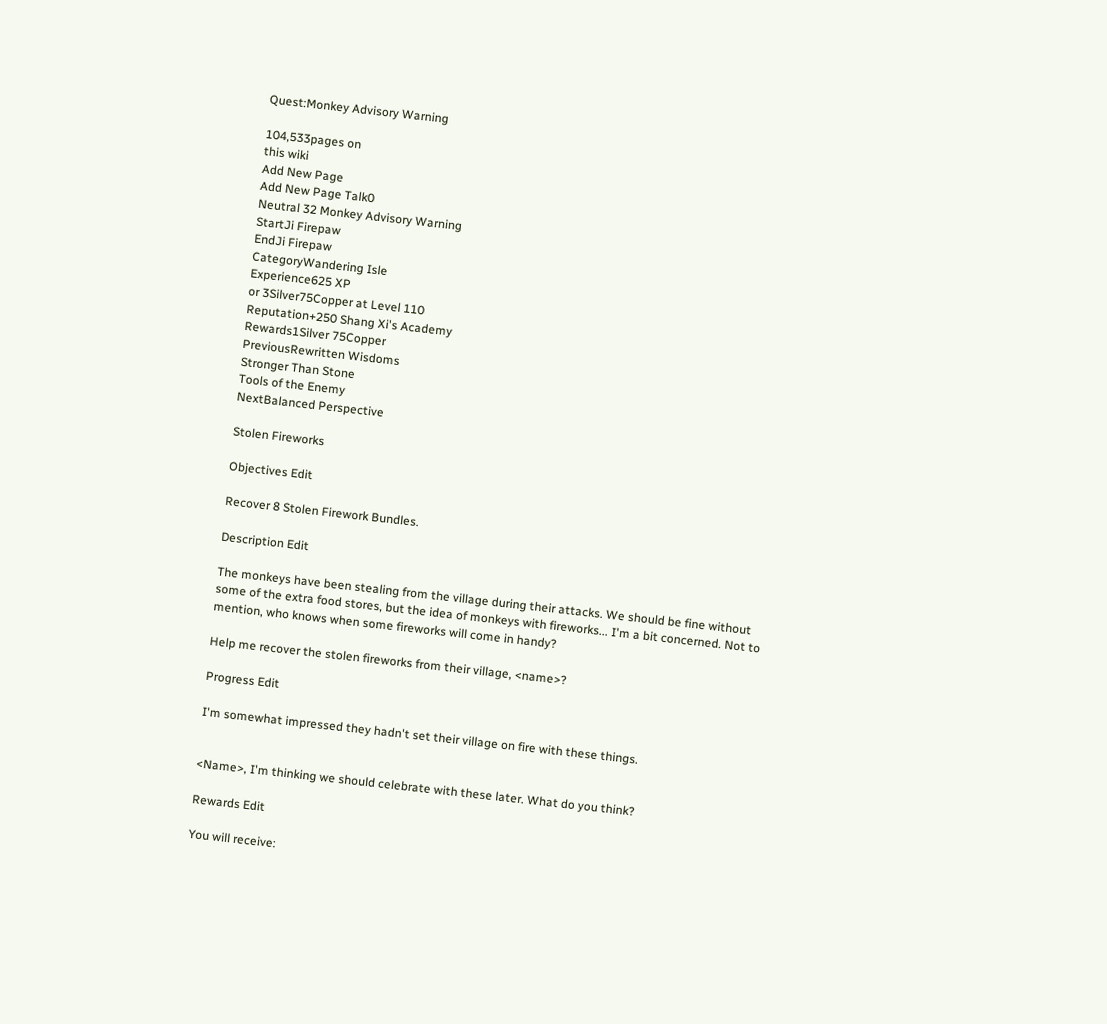Quest:Monkey Advisory Warning

104,533pages on
this wiki
Add New Page
Add New Page Talk0
Neutral 32 Monkey Advisory Warning
StartJi Firepaw
EndJi Firepaw
CategoryWandering Isle
Experience625 XP
or 3Silver75Copper at Level 110
Reputation+250 Shang Xi's Academy
Rewards1Silver 75Copper
PreviousRewritten Wisdoms
Stronger Than Stone
Tools of the Enemy
NextBalanced Perspective

Stolen Fireworks

Objectives Edit

Recover 8 Stolen Firework Bundles.

Description Edit

The monkeys have been stealing from the village during their attacks. We should be fine without some of the extra food stores, but the idea of monkeys with fireworks... I'm a bit concerned. Not to mention, who knows when some fireworks will come in handy?

Help me recover the stolen fireworks from their village, <name>?

Progress Edit

I'm somewhat impressed they hadn't set their village on fire with these things.


<Name>, I'm thinking we should celebrate with these later. What do you think?

Rewards Edit

You will receive: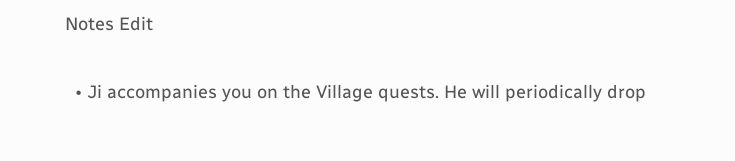Notes Edit

  • Ji accompanies you on the Village quests. He will periodically drop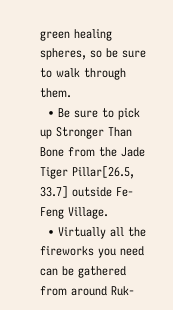green healing spheres, so be sure to walk through them.
  • Be sure to pick up Stronger Than Bone from the Jade Tiger Pillar[26.5, 33.7] outside Fe-Feng Village.
  • Virtually all the fireworks you need can be gathered from around Ruk-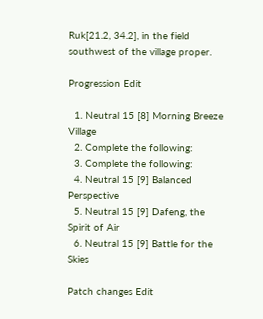Ruk[21.2, 34.2], in the field southwest of the village proper.

Progression Edit

  1. Neutral 15 [8] Morning Breeze Village
  2. Complete the following:
  3. Complete the following:
  4. Neutral 15 [9] Balanced Perspective
  5. Neutral 15 [9] Dafeng, the Spirit of Air
  6. Neutral 15 [9] Battle for the Skies

Patch changes Edit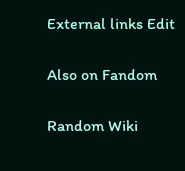External links Edit

Also on Fandom

Random Wiki